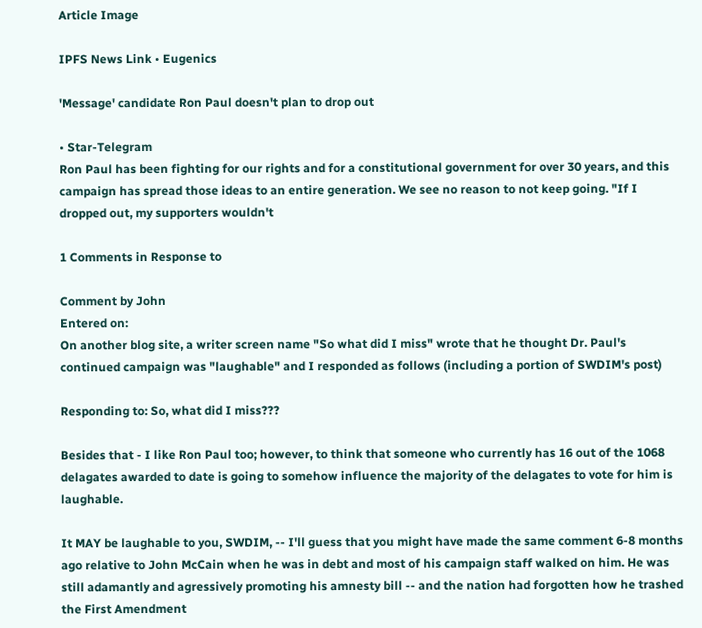Article Image

IPFS News Link • Eugenics

'Message' candidate Ron Paul doesn't plan to drop out

• Star-Telegram
Ron Paul has been fighting for our rights and for a constitutional government for over 30 years, and this campaign has spread those ideas to an entire generation. We see no reason to not keep going. "If I dropped out, my supporters wouldn't

1 Comments in Response to

Comment by John
Entered on:
On another blog site, a writer screen name "So what did I miss" wrote that he thought Dr. Paul's continued campaign was "laughable" and I responded as follows (including a portion of SWDIM's post)

Responding to: So, what did I miss???

Besides that - I like Ron Paul too; however, to think that someone who currently has 16 out of the 1068 delagates awarded to date is going to somehow influence the majority of the delagates to vote for him is laughable.

It MAY be laughable to you, SWDIM, -- I'll guess that you might have made the same comment 6-8 months ago relative to John McCain when he was in debt and most of his campaign staff walked on him. He was still adamantly and agressively promoting his amnesty bill -- and the nation had forgotten how he trashed the First Amendment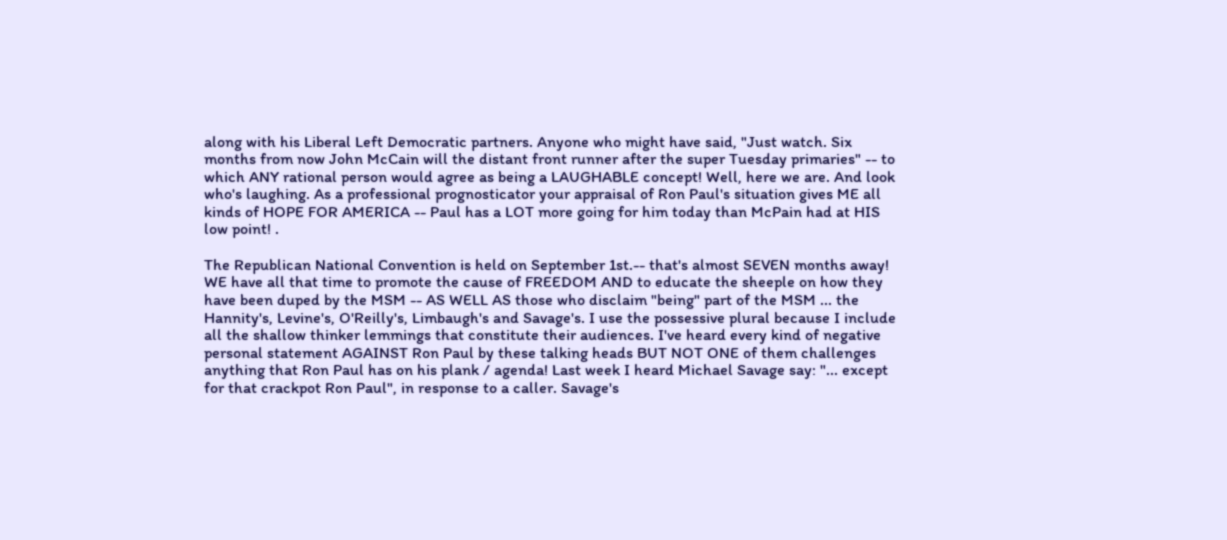along with his Liberal Left Democratic partners. Anyone who might have said, "Just watch. Six months from now John McCain will the distant front runner after the super Tuesday primaries" -- to which ANY rational person would agree as being a LAUGHABLE concept! Well, here we are. And look who's laughing. As a professional prognosticator your appraisal of Ron Paul's situation gives ME all kinds of HOPE FOR AMERICA -- Paul has a LOT more going for him today than McPain had at HIS low point! .

The Republican National Convention is held on September 1st.-- that's almost SEVEN months away! WE have all that time to promote the cause of FREEDOM AND to educate the sheeple on how they have been duped by the MSM -- AS WELL AS those who disclaim "being" part of the MSM ... the Hannity's, Levine's, O'Reilly's, Limbaugh's and Savage's. I use the possessive plural because I include all the shallow thinker lemmings that constitute their audiences. I've heard every kind of negative personal statement AGAINST Ron Paul by these talking heads BUT NOT ONE of them challenges anything that Ron Paul has on his plank / agenda! Last week I heard Michael Savage say: "... except for that crackpot Ron Paul", in response to a caller. Savage's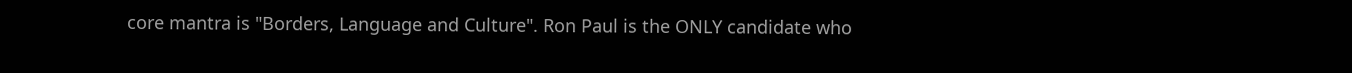core mantra is "Borders, Language and Culture". Ron Paul is the ONLY candidate who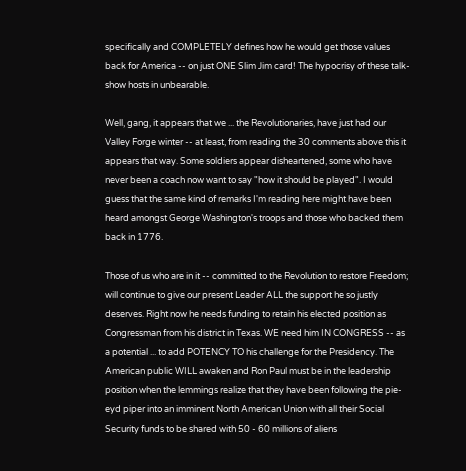specifically and COMPLETELY defines how he would get those values back for America -- on just ONE Slim Jim card! The hypocrisy of these talk-show hosts in unbearable.

Well, gang, it appears that we ... the Revolutionaries, have just had our Valley Forge winter -- at least, from reading the 30 comments above this it appears that way. Some soldiers appear disheartened, some who have never been a coach now want to say "how it should be played". I would guess that the same kind of remarks I'm reading here might have been heard amongst George Washington's troops and those who backed them back in 1776.

Those of us who are in it -- committed to the Revolution to restore Freedom; will continue to give our present Leader ALL the support he so justly deserves. Right now he needs funding to retain his elected position as Congressman from his district in Texas. WE need him IN CONGRESS -- as a potential ... to add POTENCY TO his challenge for the Presidency. The American public WILL awaken and Ron Paul must be in the leadership position when the lemmings realize that they have been following the pie-eyd piper into an imminent North American Union with all their Social Security funds to be shared with 50 - 60 millions of aliens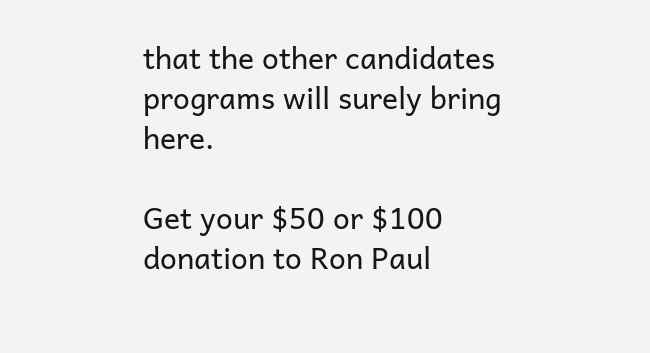that the other candidates programs will surely bring here.

Get your $50 or $100 donation to Ron Paul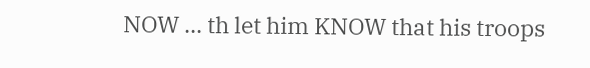NOW ... th let him KNOW that his troops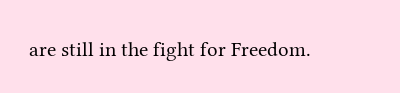are still in the fight for Freedom.